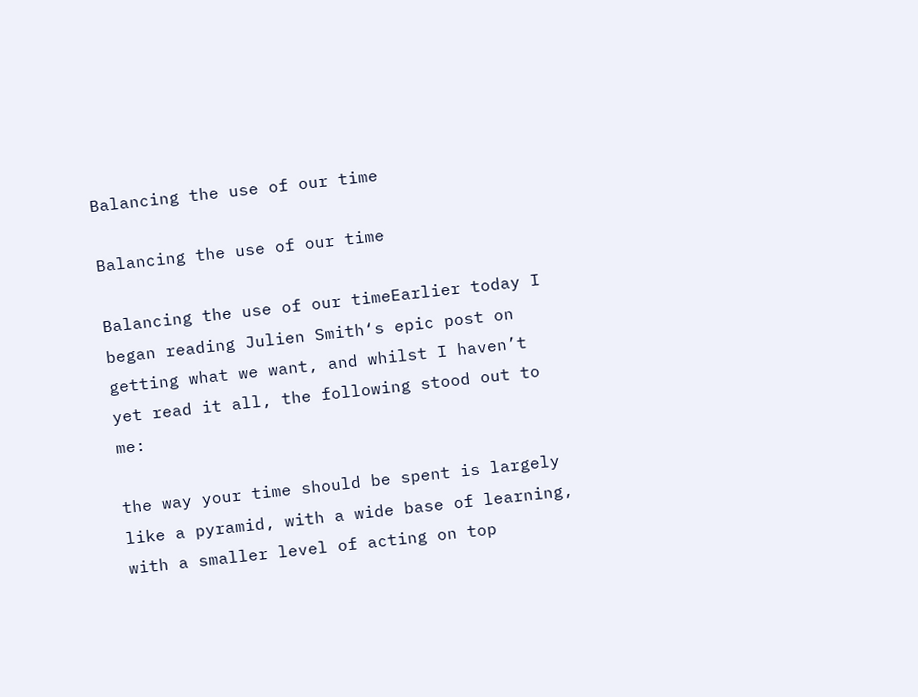Balancing the use of our time

Balancing the use of our time

Balancing the use of our timeEarlier today I began reading Julien Smith‘s epic post on getting what we want, and whilst I haven’t yet read it all, the following stood out to me:

the way your time should be spent is largely like a pyramid, with a wide base of learning, with a smaller level of acting on top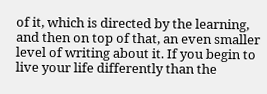of it, which is directed by the learning, and then on top of that, an even smaller level of writing about it. If you begin to live your life differently than the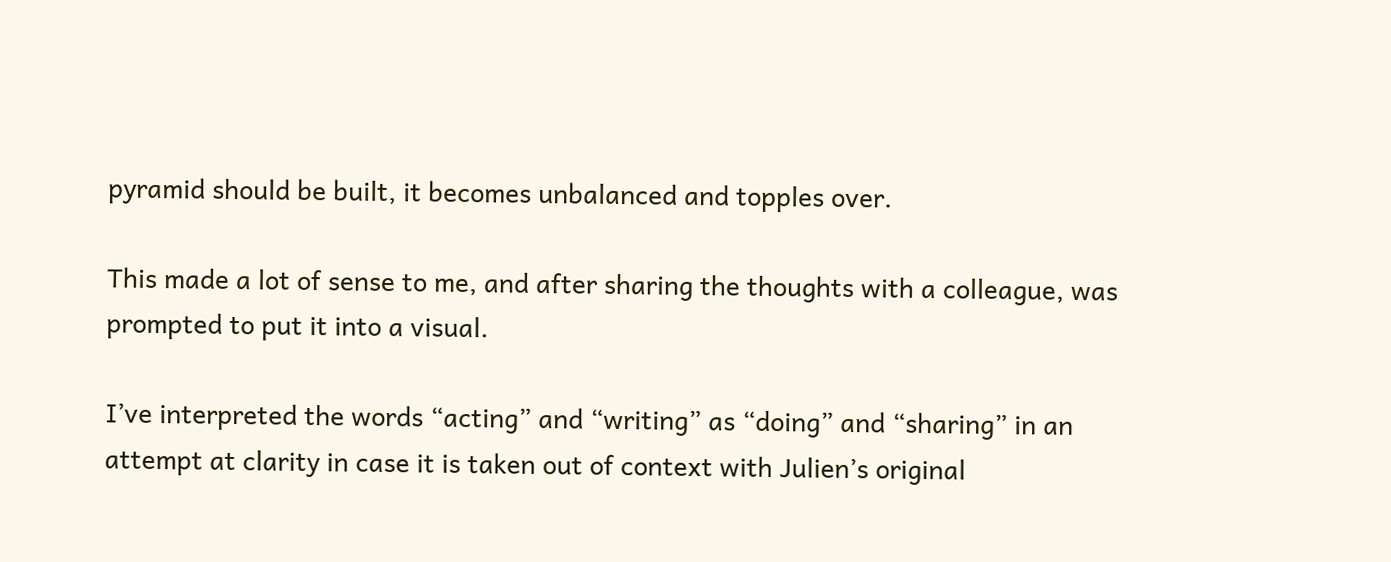pyramid should be built, it becomes unbalanced and topples over.

This made a lot of sense to me, and after sharing the thoughts with a colleague, was prompted to put it into a visual.

I’ve interpreted the words “acting” and “writing” as “doing” and “sharing” in an attempt at clarity in case it is taken out of context with Julien’s original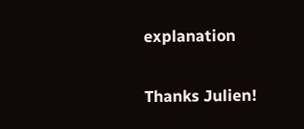explanation

Thanks Julien!